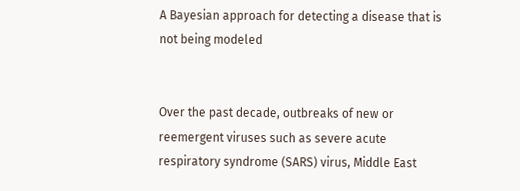A Bayesian approach for detecting a disease that is not being modeled


Over the past decade, outbreaks of new or reemergent viruses such as severe acute respiratory syndrome (SARS) virus, Middle East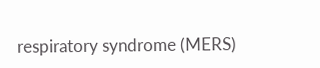respiratory syndrome (MERS)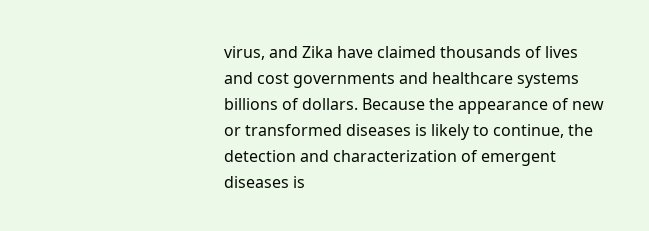virus, and Zika have claimed thousands of lives and cost governments and healthcare systems billions of dollars. Because the appearance of new or transformed diseases is likely to continue, the detection and characterization of emergent diseases is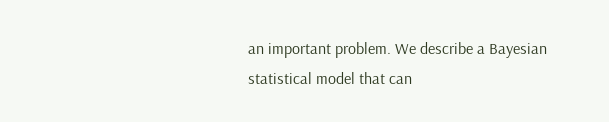an important problem. We describe a Bayesian statistical model that can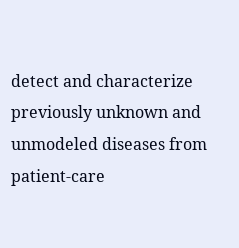detect and characterize previously unknown and unmodeled diseases from patient-care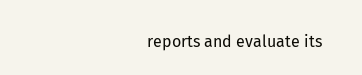reports and evaluate its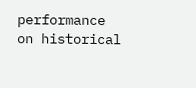performance on historical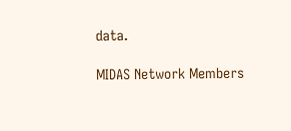data.

MIDAS Network Members